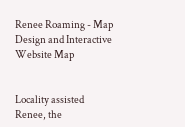Renee Roaming - Map Design and Interactive Website Map


Locality assisted Renee, the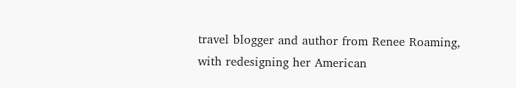travel blogger and author from Renee Roaming, with redesigning her American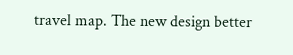travel map. The new design better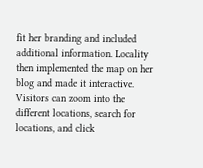fit her branding and included additional information. Locality then implemented the map on her blog and made it interactive. Visitors can zoom into the different locations, search for locations, and click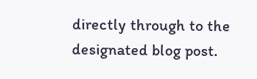directly through to the designated blog post.